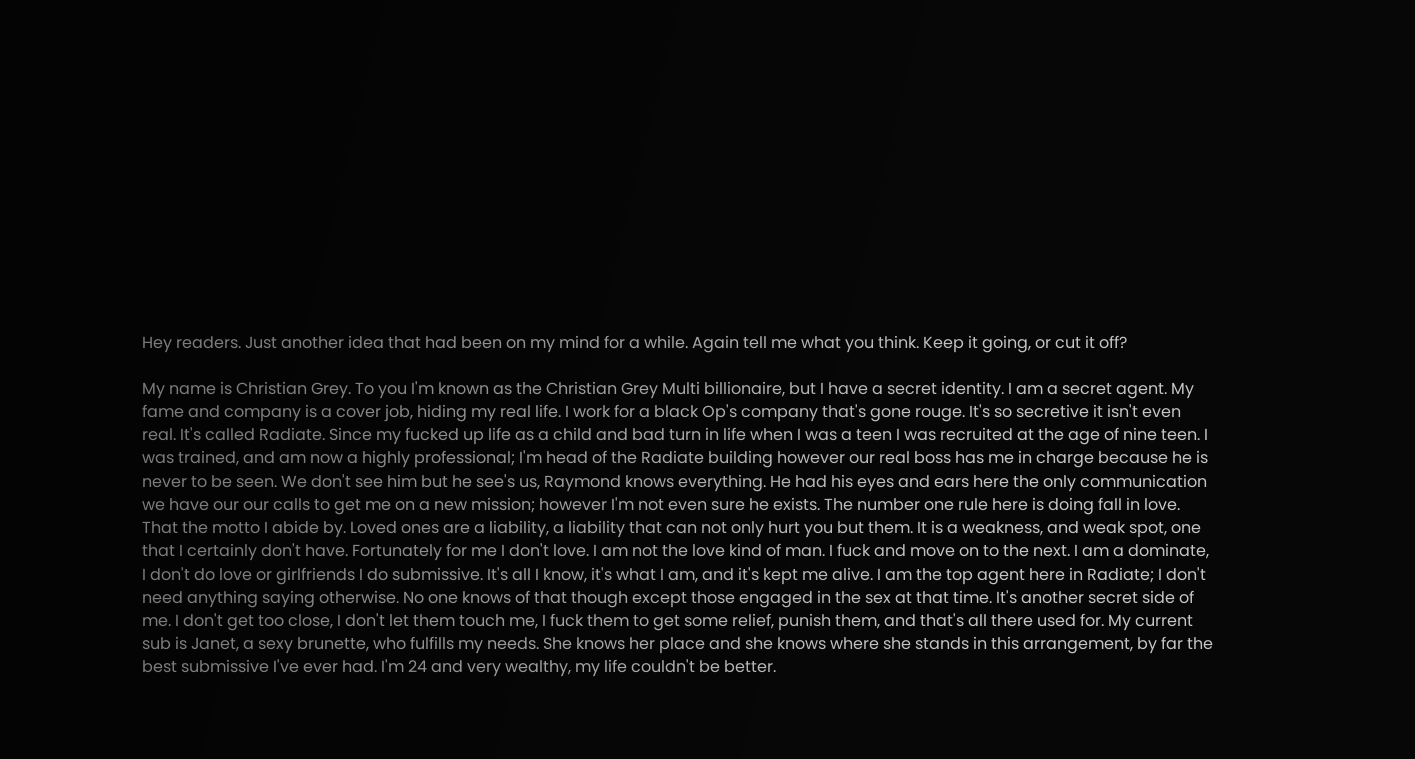Hey readers. Just another idea that had been on my mind for a while. Again tell me what you think. Keep it going, or cut it off?

My name is Christian Grey. To you I'm known as the Christian Grey Multi billionaire, but I have a secret identity. I am a secret agent. My fame and company is a cover job, hiding my real life. I work for a black Op's company that's gone rouge. It's so secretive it isn't even real. It's called Radiate. Since my fucked up life as a child and bad turn in life when I was a teen I was recruited at the age of nine teen. I was trained, and am now a highly professional; I'm head of the Radiate building however our real boss has me in charge because he is never to be seen. We don't see him but he see's us, Raymond knows everything. He had his eyes and ears here the only communication we have our our calls to get me on a new mission; however I'm not even sure he exists. The number one rule here is doing fall in love. That the motto I abide by. Loved ones are a liability, a liability that can not only hurt you but them. It is a weakness, and weak spot, one that I certainly don't have. Fortunately for me I don't love. I am not the love kind of man. I fuck and move on to the next. I am a dominate, I don't do love or girlfriends I do submissive. It's all I know, it's what I am, and it's kept me alive. I am the top agent here in Radiate; I don't need anything saying otherwise. No one knows of that though except those engaged in the sex at that time. It's another secret side of me. I don't get too close, I don't let them touch me, I fuck them to get some relief, punish them, and that's all there used for. My current sub is Janet, a sexy brunette, who fulfills my needs. She knows her place and she knows where she stands in this arrangement, by far the best submissive I've ever had. I'm 24 and very wealthy, my life couldn't be better.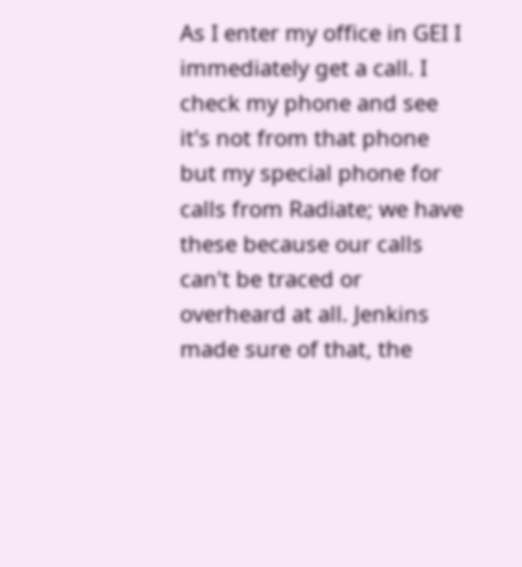As I enter my office in GEI I immediately get a call. I check my phone and see it's not from that phone but my special phone for calls from Radiate; we have these because our calls can't be traced or overheard at all. Jenkins made sure of that, the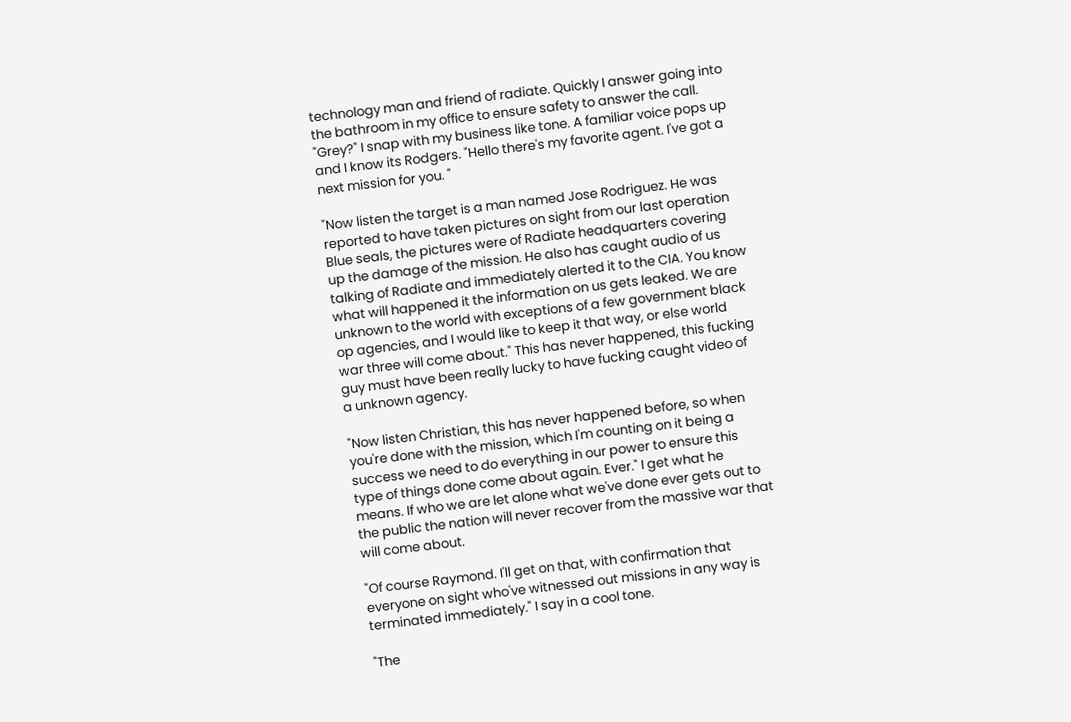technology man and friend of radiate. Quickly I answer going into the bathroom in my office to ensure safety to answer the call. "Grey?" I snap with my business like tone. A familiar voice pops up and I know its Rodgers. "Hello there's my favorite agent. I've got a next mission for you. "

"Now listen the target is a man named Jose Rodriguez. He was reported to have taken pictures on sight from our last operation Blue seals, the pictures were of Radiate headquarters covering up the damage of the mission. He also has caught audio of us talking of Radiate and immediately alerted it to the CIA. You know what will happened it the information on us gets leaked. We are unknown to the world with exceptions of a few government black op agencies, and I would like to keep it that way, or else world war three will come about." This has never happened, this fucking guy must have been really lucky to have fucking caught video of a unknown agency.

"Now listen Christian, this has never happened before, so when you're done with the mission, which I'm counting on it being a success we need to do everything in our power to ensure this type of things done come about again. Ever." I get what he means. If who we are let alone what we've done ever gets out to the public the nation will never recover from the massive war that will come about.

"Of course Raymond. I'll get on that, with confirmation that everyone on sight who've witnessed out missions in any way is terminated immediately." I say in a cool tone.

"The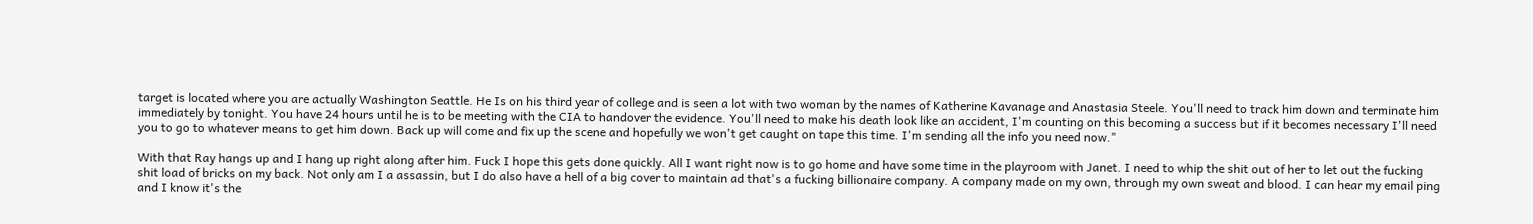target is located where you are actually Washington Seattle. He Is on his third year of college and is seen a lot with two woman by the names of Katherine Kavanage and Anastasia Steele. You'll need to track him down and terminate him immediately by tonight. You have 24 hours until he is to be meeting with the CIA to handover the evidence. You'll need to make his death look like an accident, I'm counting on this becoming a success but if it becomes necessary I'll need you to go to whatever means to get him down. Back up will come and fix up the scene and hopefully we won't get caught on tape this time. I'm sending all the info you need now."

With that Ray hangs up and I hang up right along after him. Fuck I hope this gets done quickly. All I want right now is to go home and have some time in the playroom with Janet. I need to whip the shit out of her to let out the fucking shit load of bricks on my back. Not only am I a assassin, but I do also have a hell of a big cover to maintain ad that's a fucking billionaire company. A company made on my own, through my own sweat and blood. I can hear my email ping and I know it's the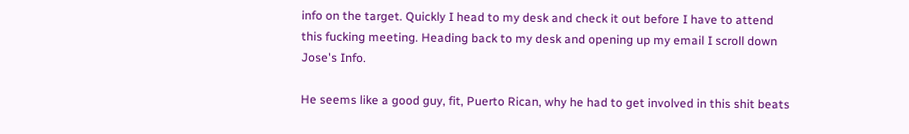info on the target. Quickly I head to my desk and check it out before I have to attend this fucking meeting. Heading back to my desk and opening up my email I scroll down Jose's Info.

He seems like a good guy, fit, Puerto Rican, why he had to get involved in this shit beats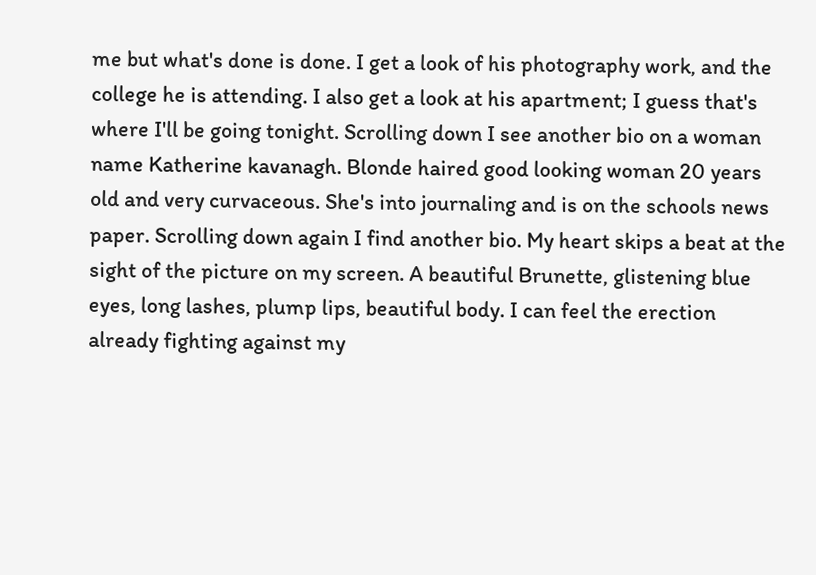me but what's done is done. I get a look of his photography work, and the college he is attending. I also get a look at his apartment; I guess that's where I'll be going tonight. Scrolling down I see another bio on a woman name Katherine kavanagh. Blonde haired good looking woman 20 years old and very curvaceous. She's into journaling and is on the schools news paper. Scrolling down again I find another bio. My heart skips a beat at the sight of the picture on my screen. A beautiful Brunette, glistening blue eyes, long lashes, plump lips, beautiful body. I can feel the erection already fighting against my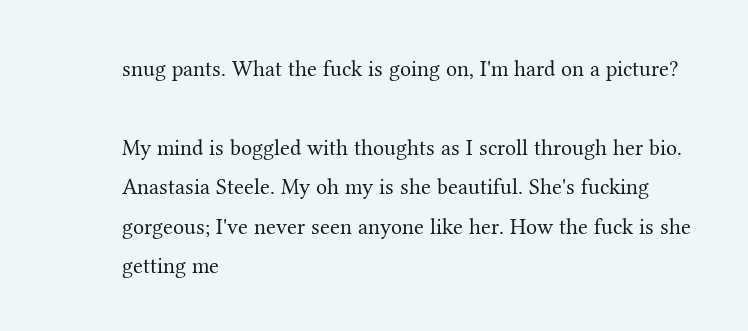snug pants. What the fuck is going on, I'm hard on a picture?

My mind is boggled with thoughts as I scroll through her bio. Anastasia Steele. My oh my is she beautiful. She's fucking gorgeous; I've never seen anyone like her. How the fuck is she getting me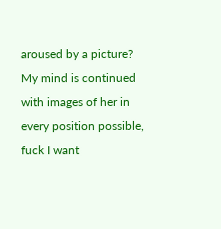aroused by a picture? My mind is continued with images of her in every position possible, fuck I want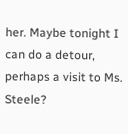her. Maybe tonight I can do a detour, perhaps a visit to Ms. Steele?